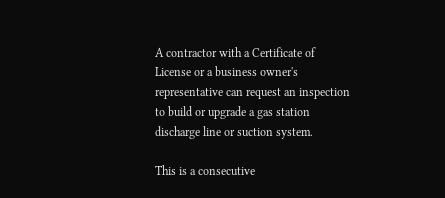A contractor with a Certificate of License or a business owner's representative can request an inspection to build or upgrade a gas station discharge line or suction system.

This is a consecutive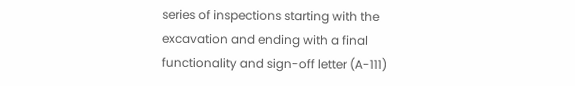series of inspections starting with the excavation and ending with a final functionality and sign-off letter (A-111)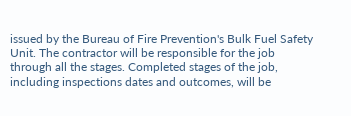issued by the Bureau of Fire Prevention's Bulk Fuel Safety Unit. The contractor will be responsible for the job through all the stages. Completed stages of the job, including inspections dates and outcomes, will be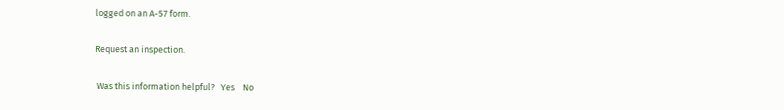logged on an A-57 form.

Request an inspection.

 Was this information helpful?   Yes    No